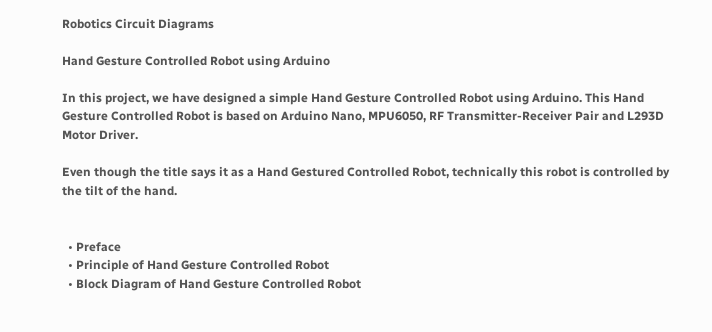Robotics Circuit Diagrams

Hand Gesture Controlled Robot using Arduino

In this project, we have designed a simple Hand Gesture Controlled Robot using Arduino. This Hand Gesture Controlled Robot is based on Arduino Nano, MPU6050, RF Transmitter-Receiver Pair and L293D Motor Driver.

Even though the title says it as a Hand Gestured Controlled Robot, technically this robot is controlled by the tilt of the hand.


  • Preface
  • Principle of Hand Gesture Controlled Robot
  • Block Diagram of Hand Gesture Controlled Robot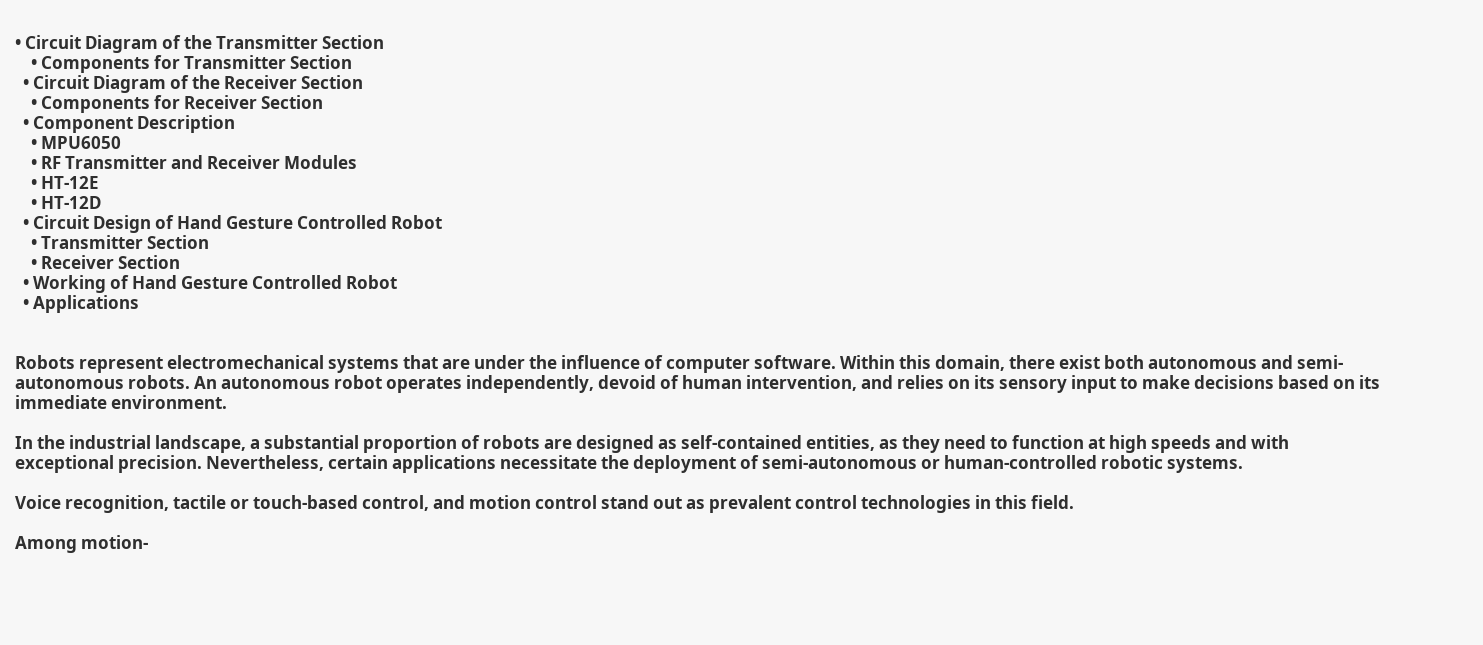• Circuit Diagram of the Transmitter Section
    • Components for Transmitter Section
  • Circuit Diagram of the Receiver Section
    • Components for Receiver Section
  • Component Description
    • MPU6050
    • RF Transmitter and Receiver Modules
    • HT-12E
    • HT-12D
  • Circuit Design of Hand Gesture Controlled Robot
    • Transmitter Section
    • Receiver Section
  • Working of Hand Gesture Controlled Robot
  • Applications


Robots represent electromechanical systems that are under the influence of computer software. Within this domain, there exist both autonomous and semi-autonomous robots. An autonomous robot operates independently, devoid of human intervention, and relies on its sensory input to make decisions based on its immediate environment.

In the industrial landscape, a substantial proportion of robots are designed as self-contained entities, as they need to function at high speeds and with exceptional precision. Nevertheless, certain applications necessitate the deployment of semi-autonomous or human-controlled robotic systems.

Voice recognition, tactile or touch-based control, and motion control stand out as prevalent control technologies in this field.

Among motion-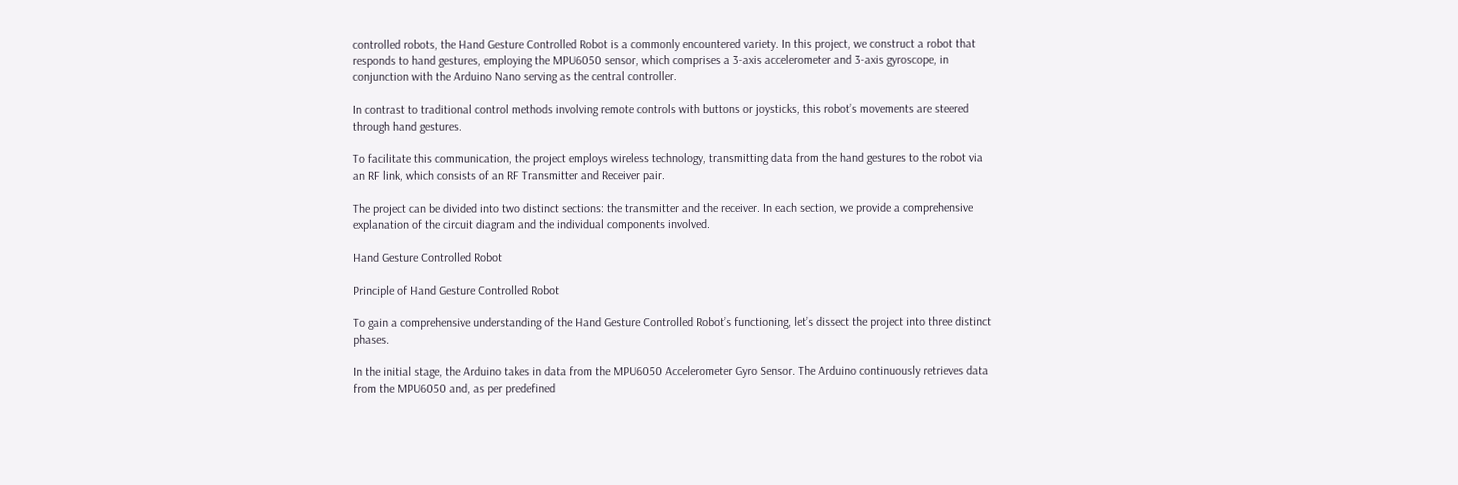controlled robots, the Hand Gesture Controlled Robot is a commonly encountered variety. In this project, we construct a robot that responds to hand gestures, employing the MPU6050 sensor, which comprises a 3-axis accelerometer and 3-axis gyroscope, in conjunction with the Arduino Nano serving as the central controller.

In contrast to traditional control methods involving remote controls with buttons or joysticks, this robot’s movements are steered through hand gestures.

To facilitate this communication, the project employs wireless technology, transmitting data from the hand gestures to the robot via an RF link, which consists of an RF Transmitter and Receiver pair.

The project can be divided into two distinct sections: the transmitter and the receiver. In each section, we provide a comprehensive explanation of the circuit diagram and the individual components involved.

Hand Gesture Controlled Robot

Principle of Hand Gesture Controlled Robot

To gain a comprehensive understanding of the Hand Gesture Controlled Robot’s functioning, let’s dissect the project into three distinct phases.

In the initial stage, the Arduino takes in data from the MPU6050 Accelerometer Gyro Sensor. The Arduino continuously retrieves data from the MPU6050 and, as per predefined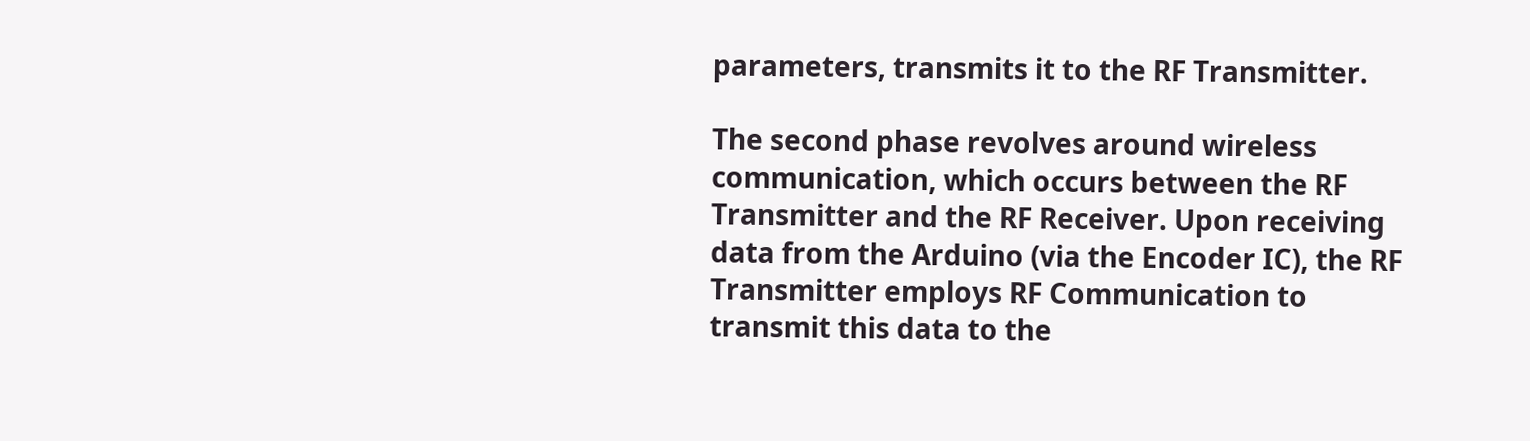parameters, transmits it to the RF Transmitter.

The second phase revolves around wireless communication, which occurs between the RF Transmitter and the RF Receiver. Upon receiving data from the Arduino (via the Encoder IC), the RF Transmitter employs RF Communication to transmit this data to the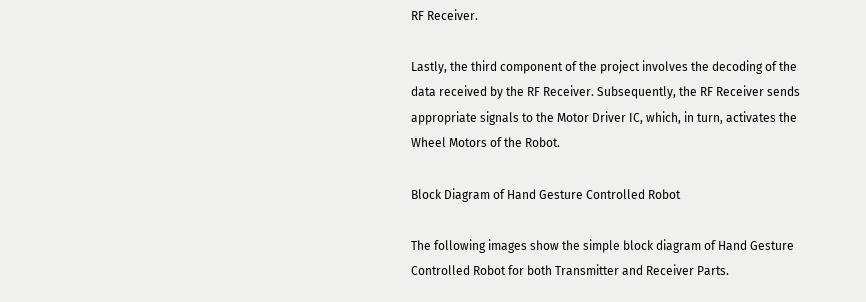RF Receiver.

Lastly, the third component of the project involves the decoding of the data received by the RF Receiver. Subsequently, the RF Receiver sends appropriate signals to the Motor Driver IC, which, in turn, activates the Wheel Motors of the Robot.

Block Diagram of Hand Gesture Controlled Robot

The following images show the simple block diagram of Hand Gesture Controlled Robot for both Transmitter and Receiver Parts.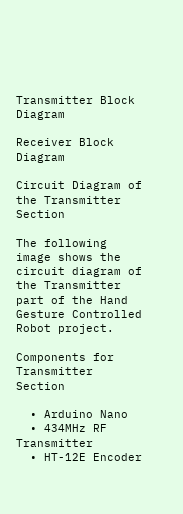Transmitter Block Diagram

Receiver Block Diagram

Circuit Diagram of the Transmitter Section

The following image shows the circuit diagram of the Transmitter part of the Hand Gesture Controlled Robot project.

Components for Transmitter Section

  • Arduino Nano
  • 434MHz RF Transmitter
  • HT-12E Encoder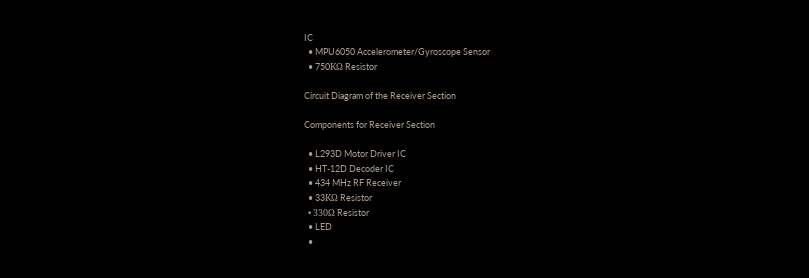IC
  • MPU6050 Accelerometer/Gyroscope Sensor
  • 750KΩ Resistor

Circuit Diagram of the Receiver Section

Components for Receiver Section

  • L293D Motor Driver IC
  • HT-12D Decoder IC
  • 434 MHz RF Receiver
  • 33KΩ Resistor
  • 330Ω Resistor
  • LED
  •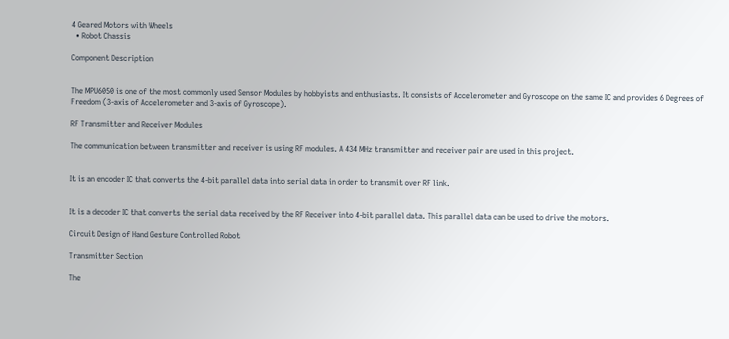4 Geared Motors with Wheels
  • Robot Chassis

Component Description


The MPU6050 is one of the most commonly used Sensor Modules by hobbyists and enthusiasts. It consists of Accelerometer and Gyroscope on the same IC and provides 6 Degrees of Freedom (3-axis of Accelerometer and 3-axis of Gyroscope).

RF Transmitter and Receiver Modules

The communication between transmitter and receiver is using RF modules. A 434 MHz transmitter and receiver pair are used in this project.


It is an encoder IC that converts the 4-bit parallel data into serial data in order to transmit over RF link.


It is a decoder IC that converts the serial data received by the RF Receiver into 4-bit parallel data. This parallel data can be used to drive the motors.

Circuit Design of Hand Gesture Controlled Robot

Transmitter Section

The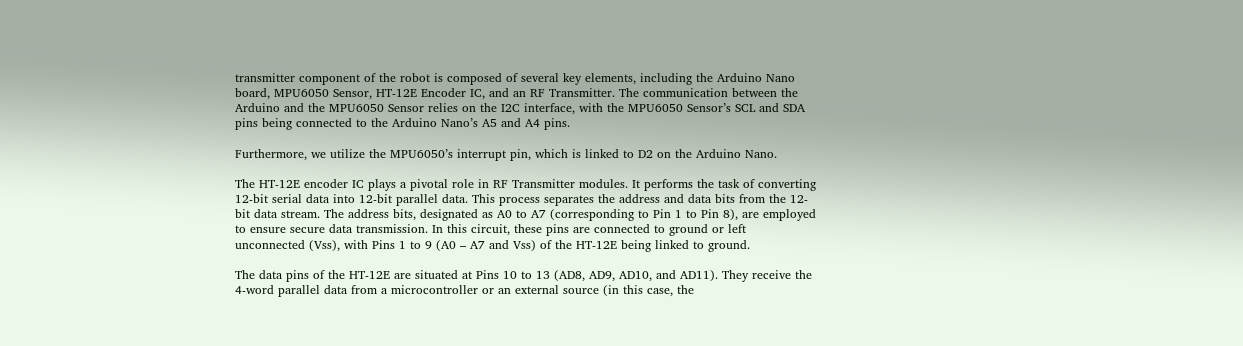transmitter component of the robot is composed of several key elements, including the Arduino Nano board, MPU6050 Sensor, HT-12E Encoder IC, and an RF Transmitter. The communication between the Arduino and the MPU6050 Sensor relies on the I2C interface, with the MPU6050 Sensor’s SCL and SDA pins being connected to the Arduino Nano’s A5 and A4 pins.

Furthermore, we utilize the MPU6050’s interrupt pin, which is linked to D2 on the Arduino Nano.

The HT-12E encoder IC plays a pivotal role in RF Transmitter modules. It performs the task of converting 12-bit serial data into 12-bit parallel data. This process separates the address and data bits from the 12-bit data stream. The address bits, designated as A0 to A7 (corresponding to Pin 1 to Pin 8), are employed to ensure secure data transmission. In this circuit, these pins are connected to ground or left unconnected (Vss), with Pins 1 to 9 (A0 – A7 and Vss) of the HT-12E being linked to ground.

The data pins of the HT-12E are situated at Pins 10 to 13 (AD8, AD9, AD10, and AD11). They receive the 4-word parallel data from a microcontroller or an external source (in this case, the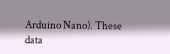Arduino Nano). These data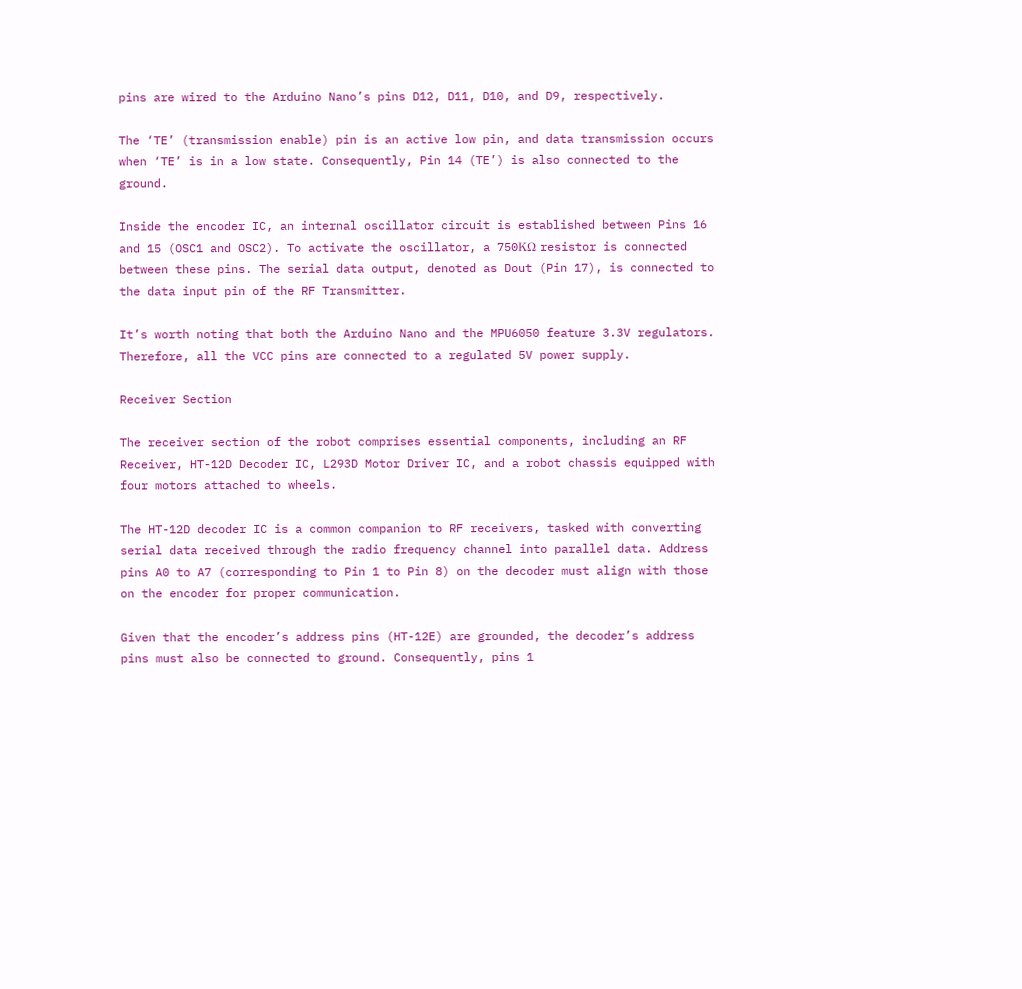pins are wired to the Arduino Nano’s pins D12, D11, D10, and D9, respectively.

The ‘TE’ (transmission enable) pin is an active low pin, and data transmission occurs when ‘TE’ is in a low state. Consequently, Pin 14 (TE’) is also connected to the ground.

Inside the encoder IC, an internal oscillator circuit is established between Pins 16 and 15 (OSC1 and OSC2). To activate the oscillator, a 750KΩ resistor is connected between these pins. The serial data output, denoted as Dout (Pin 17), is connected to the data input pin of the RF Transmitter.

It’s worth noting that both the Arduino Nano and the MPU6050 feature 3.3V regulators. Therefore, all the VCC pins are connected to a regulated 5V power supply.

Receiver Section

The receiver section of the robot comprises essential components, including an RF Receiver, HT-12D Decoder IC, L293D Motor Driver IC, and a robot chassis equipped with four motors attached to wheels.

The HT-12D decoder IC is a common companion to RF receivers, tasked with converting serial data received through the radio frequency channel into parallel data. Address pins A0 to A7 (corresponding to Pin 1 to Pin 8) on the decoder must align with those on the encoder for proper communication.

Given that the encoder’s address pins (HT-12E) are grounded, the decoder’s address pins must also be connected to ground. Consequently, pins 1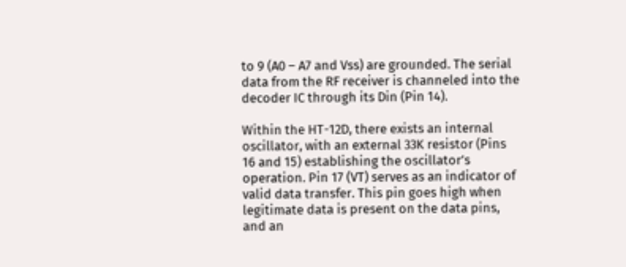to 9 (A0 – A7 and Vss) are grounded. The serial data from the RF receiver is channeled into the decoder IC through its Din (Pin 14).

Within the HT-12D, there exists an internal oscillator, with an external 33K resistor (Pins 16 and 15) establishing the oscillator’s operation. Pin 17 (VT) serves as an indicator of valid data transfer. This pin goes high when legitimate data is present on the data pins, and an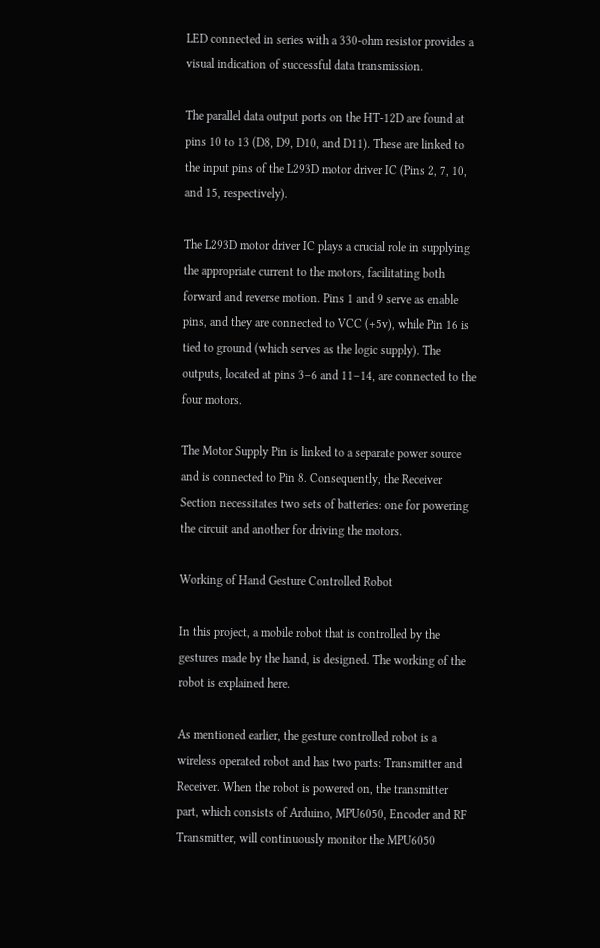LED connected in series with a 330-ohm resistor provides a visual indication of successful data transmission.

The parallel data output ports on the HT-12D are found at pins 10 to 13 (D8, D9, D10, and D11). These are linked to the input pins of the L293D motor driver IC (Pins 2, 7, 10, and 15, respectively).

The L293D motor driver IC plays a crucial role in supplying the appropriate current to the motors, facilitating both forward and reverse motion. Pins 1 and 9 serve as enable pins, and they are connected to VCC (+5v), while Pin 16 is tied to ground (which serves as the logic supply). The outputs, located at pins 3–6 and 11–14, are connected to the four motors.

The Motor Supply Pin is linked to a separate power source and is connected to Pin 8. Consequently, the Receiver Section necessitates two sets of batteries: one for powering the circuit and another for driving the motors.

Working of Hand Gesture Controlled Robot

In this project, a mobile robot that is controlled by the gestures made by the hand, is designed. The working of the robot is explained here.

As mentioned earlier, the gesture controlled robot is a wireless operated robot and has two parts: Transmitter and Receiver. When the robot is powered on, the transmitter part, which consists of Arduino, MPU6050, Encoder and RF Transmitter, will continuously monitor the MPU6050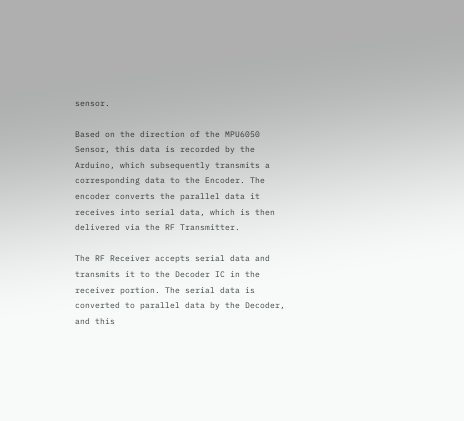sensor.

Based on the direction of the MPU6050 Sensor, this data is recorded by the Arduino, which subsequently transmits a corresponding data to the Encoder. The encoder converts the parallel data it receives into serial data, which is then delivered via the RF Transmitter.

The RF Receiver accepts serial data and transmits it to the Decoder IC in the receiver portion. The serial data is converted to parallel data by the Decoder, and this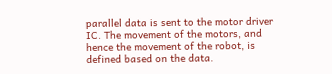parallel data is sent to the motor driver IC. The movement of the motors, and hence the movement of the robot, is defined based on the data.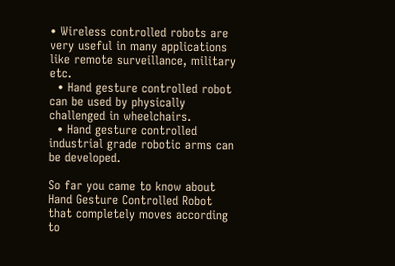• Wireless controlled robots are very useful in many applications like remote surveillance, military etc.
  • Hand gesture controlled robot can be used by physically challenged in wheelchairs.
  • Hand gesture controlled industrial grade robotic arms can be developed.

So far you came to know about Hand Gesture Controlled Robot that completely moves according to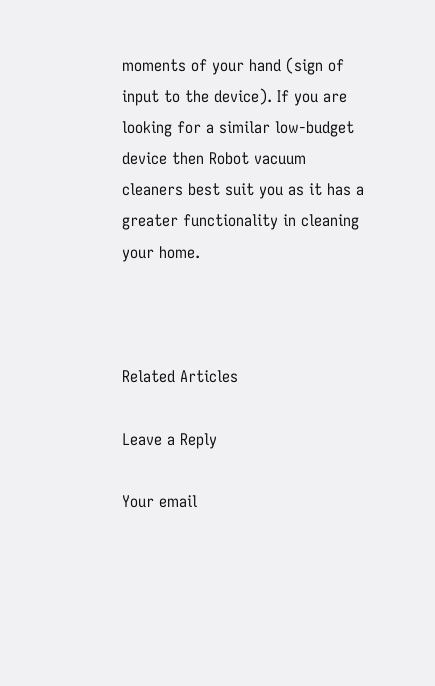moments of your hand (sign of input to the device). If you are looking for a similar low-budget device then Robot vacuum cleaners best suit you as it has a greater functionality in cleaning your home.



Related Articles

Leave a Reply

Your email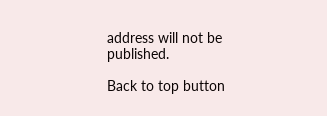address will not be published.

Back to top button